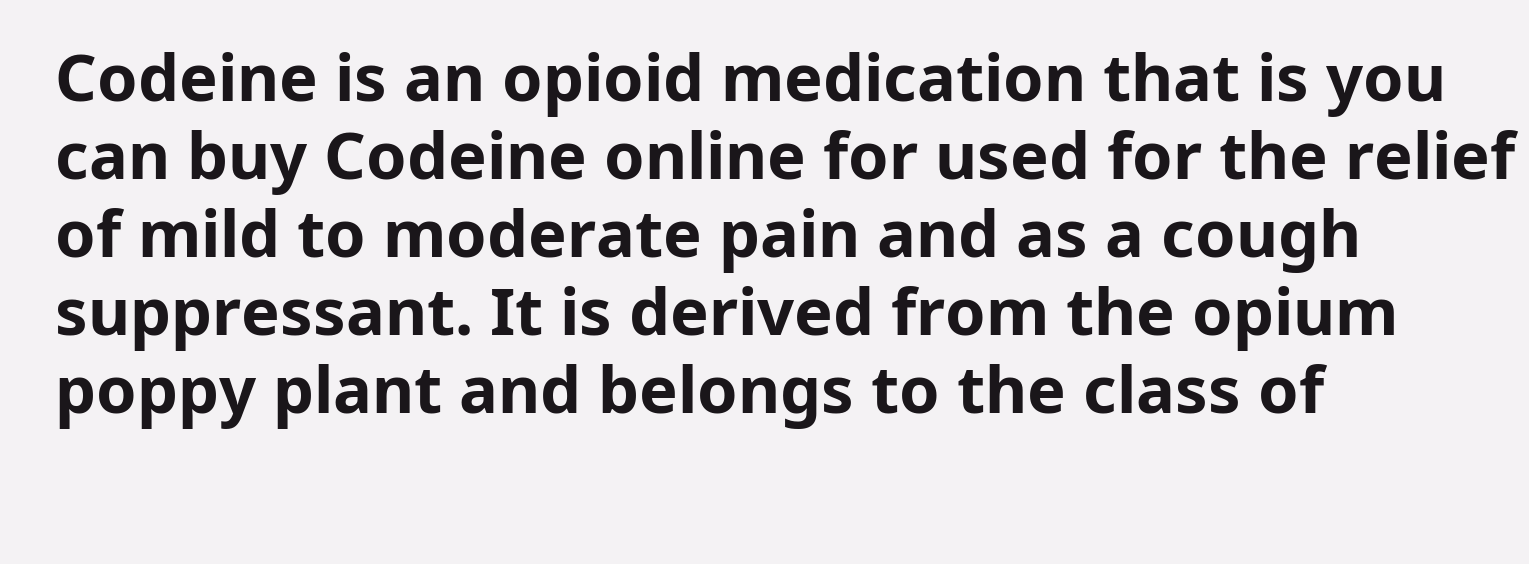Codeine is an opioid medication that is you can buy Codeine online for used for the relief of mild to moderate pain and as a cough suppressant. It is derived from the opium poppy plant and belongs to the class of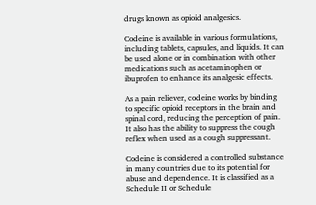drugs known as opioid analgesics.

Codeine is available in various formulations, including tablets, capsules, and liquids. It can be used alone or in combination with other medications such as acetaminophen or ibuprofen to enhance its analgesic effects.

As a pain reliever, codeine works by binding to specific opioid receptors in the brain and spinal cord, reducing the perception of pain. It also has the ability to suppress the cough reflex when used as a cough suppressant.

Codeine is considered a controlled substance in many countries due to its potential for abuse and dependence. It is classified as a Schedule II or Schedule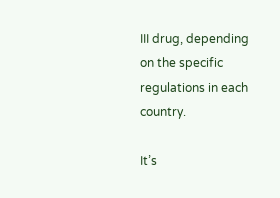III drug, depending on the specific regulations in each country.

It’s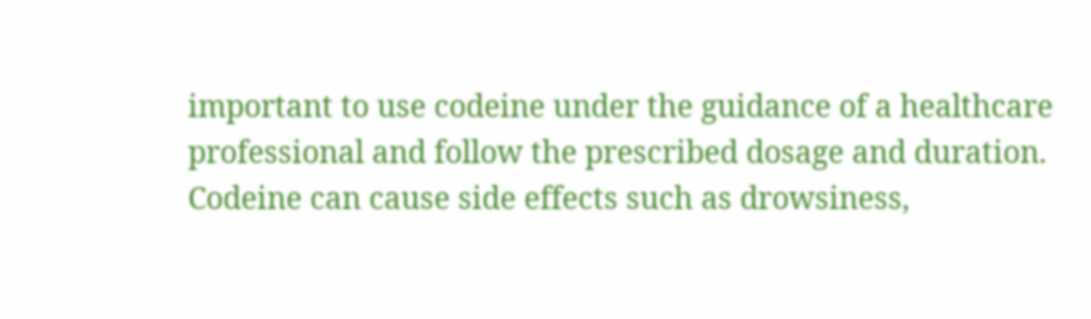important to use codeine under the guidance of a healthcare professional and follow the prescribed dosage and duration. Codeine can cause side effects such as drowsiness,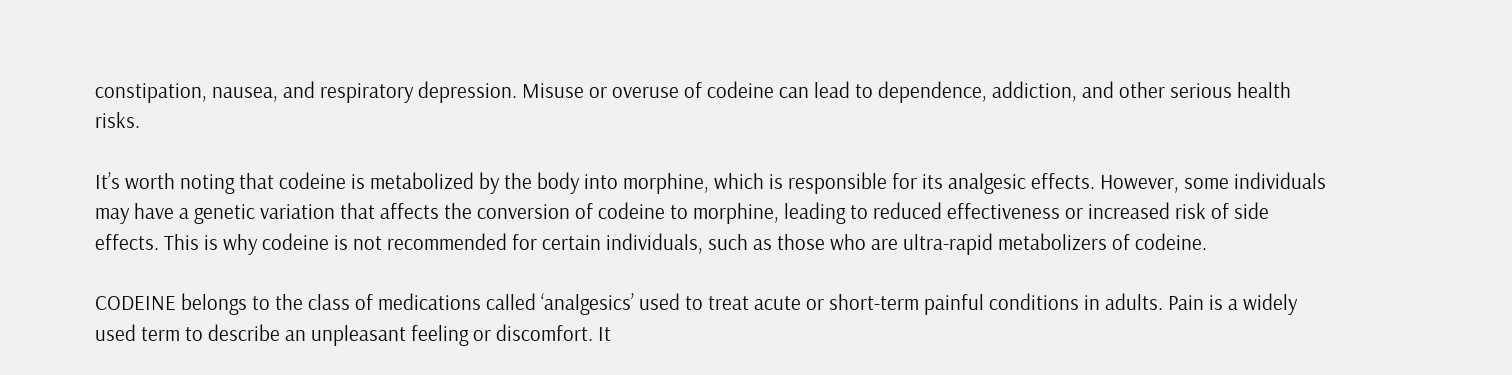constipation, nausea, and respiratory depression. Misuse or overuse of codeine can lead to dependence, addiction, and other serious health risks.

It’s worth noting that codeine is metabolized by the body into morphine, which is responsible for its analgesic effects. However, some individuals may have a genetic variation that affects the conversion of codeine to morphine, leading to reduced effectiveness or increased risk of side effects. This is why codeine is not recommended for certain individuals, such as those who are ultra-rapid metabolizers of codeine.

CODEINE belongs to the class of medications called ‘analgesics’ used to treat acute or short-term painful conditions in adults. Pain is a widely used term to describe an unpleasant feeling or discomfort. It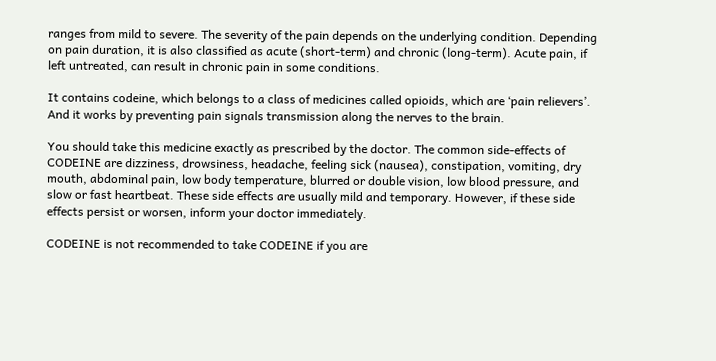ranges from mild to severe. The severity of the pain depends on the underlying condition. Depending on pain duration, it is also classified as acute (short-term) and chronic (long-term). Acute pain, if left untreated, can result in chronic pain in some conditions.

It contains codeine, which belongs to a class of medicines called opioids, which are ‘pain relievers’. And it works by preventing pain signals transmission along the nerves to the brain.

You should take this medicine exactly as prescribed by the doctor. The common side-effects of CODEINE are dizziness, drowsiness, headache, feeling sick (nausea), constipation, vomiting, dry mouth, abdominal pain, low body temperature, blurred or double vision, low blood pressure, and slow or fast heartbeat. These side effects are usually mild and temporary. However, if these side effects persist or worsen, inform your doctor immediately.

CODEINE is not recommended to take CODEINE if you are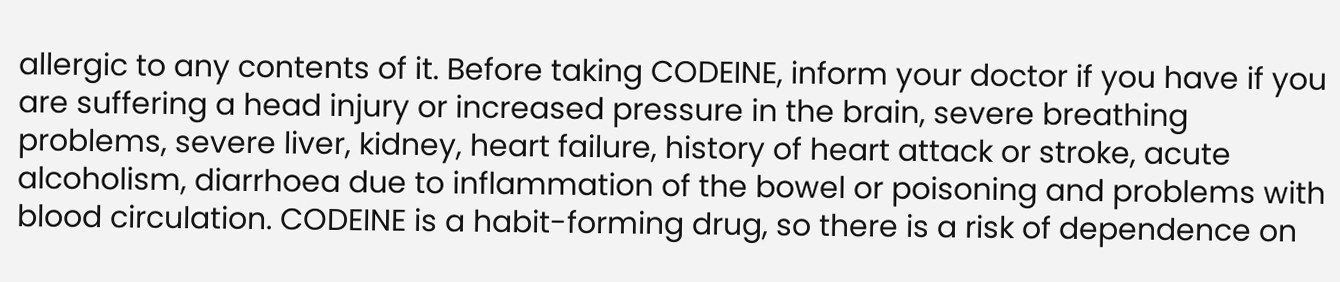allergic to any contents of it. Before taking CODEINE, inform your doctor if you have if you are suffering a head injury or increased pressure in the brain, severe breathing problems, severe liver, kidney, heart failure, history of heart attack or stroke, acute alcoholism, diarrhoea due to inflammation of the bowel or poisoning and problems with blood circulation. CODEINE is a habit-forming drug, so there is a risk of dependence on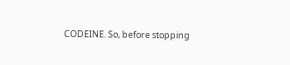CODEINE. So, before stopping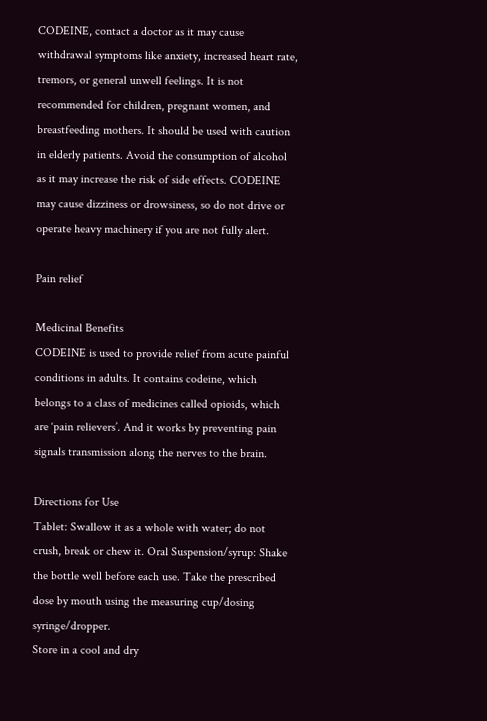CODEINE, contact a doctor as it may cause withdrawal symptoms like anxiety, increased heart rate, tremors, or general unwell feelings. It is not recommended for children, pregnant women, and breastfeeding mothers. It should be used with caution in elderly patients. Avoid the consumption of alcohol as it may increase the risk of side effects. CODEINE may cause dizziness or drowsiness, so do not drive or operate heavy machinery if you are not fully alert.

Pain relief

Medicinal Benefits
CODEINE is used to provide relief from acute painful conditions in adults. It contains codeine, which belongs to a class of medicines called opioids, which are ‘pain relievers’. And it works by preventing pain signals transmission along the nerves to the brain.

Directions for Use
Tablet: Swallow it as a whole with water; do not crush, break or chew it. Oral Suspension/syrup: Shake the bottle well before each use. Take the prescribed dose by mouth using the measuring cup/dosing syringe/dropper.
Store in a cool and dry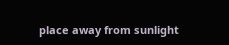place away from sunlight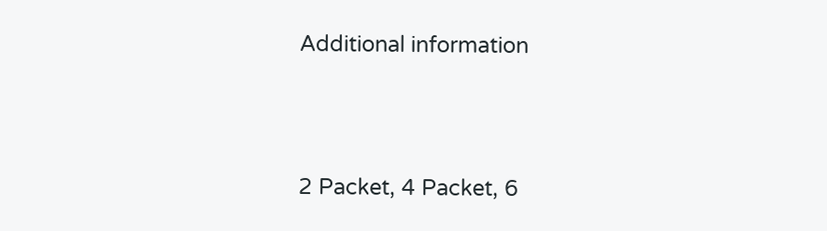Additional information




2 Packet, 4 Packet, 6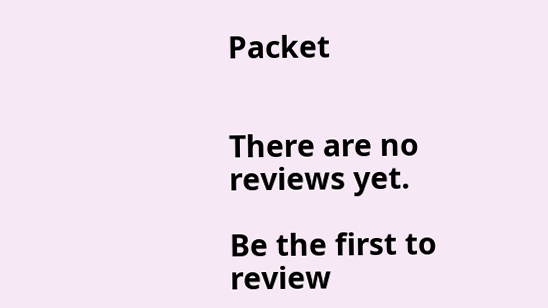Packet


There are no reviews yet.

Be the first to review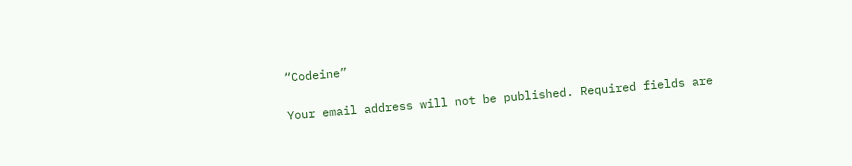“Codeine”

Your email address will not be published. Required fields are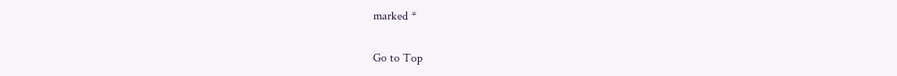marked *


Go to Top